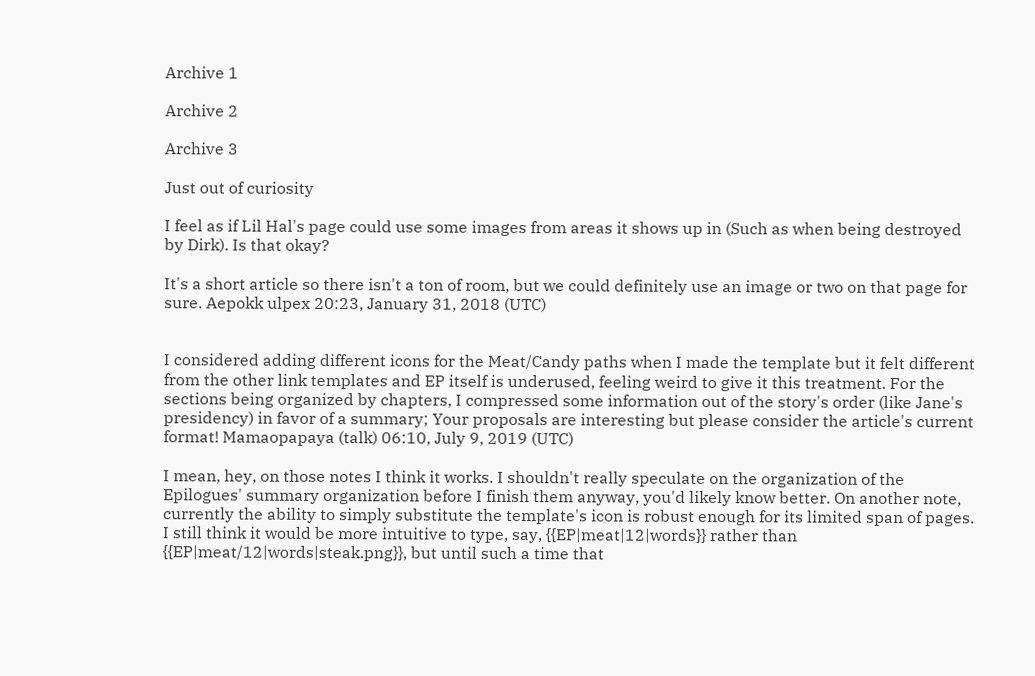Archive 1

Archive 2

Archive 3

Just out of curiosity

I feel as if Lil Hal's page could use some images from areas it shows up in (Such as when being destroyed by Dirk). Is that okay?

It's a short article so there isn't a ton of room, but we could definitely use an image or two on that page for sure. Aepokk ulpex 20:23, January 31, 2018 (UTC)


I considered adding different icons for the Meat/Candy paths when I made the template but it felt different from the other link templates and EP itself is underused, feeling weird to give it this treatment. For the sections being organized by chapters, I compressed some information out of the story's order (like Jane's presidency) in favor of a summary; Your proposals are interesting but please consider the article's current format! Mamaopapaya (talk) 06:10, July 9, 2019 (UTC)

I mean, hey, on those notes I think it works. I shouldn't really speculate on the organization of the Epilogues' summary organization before I finish them anyway, you'd likely know better. On another note, currently the ability to simply substitute the template's icon is robust enough for its limited span of pages. I still think it would be more intuitive to type, say, {{EP|meat|12|words}} rather than {{EP|meat/12|words|steak.png}}, but until such a time that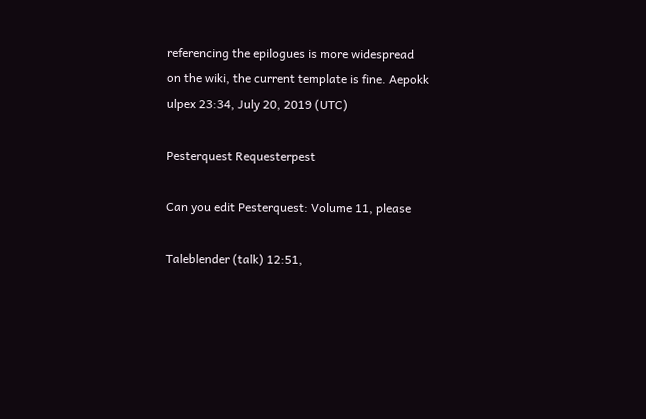referencing the epilogues is more widespread on the wiki, the current template is fine. Aepokk ulpex 23:34, July 20, 2019 (UTC)

Pesterquest Requesterpest

Can you edit Pesterquest: Volume 11, please

Taleblender (talk) 12:51,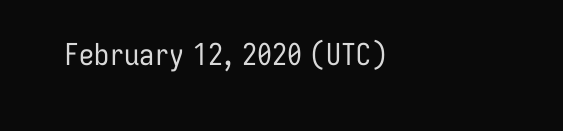February 12, 2020 (UTC)